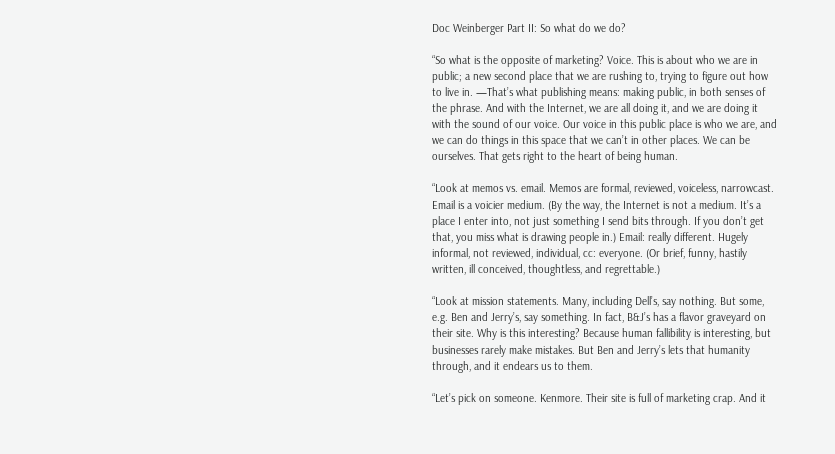Doc Weinberger Part II: So what do we do?

“So what is the opposite of marketing? Voice. This is about who we are in public; a new second place that we are rushing to, trying to figure out how to live in. —That’s what publishing means: making public, in both senses of the phrase. And with the Internet, we are all doing it, and we are doing it with the sound of our voice. Our voice in this public place is who we are, and we can do things in this space that we can’t in other places. We can be ourselves. That gets right to the heart of being human.

“Look at memos vs. email. Memos are formal, reviewed, voiceless, narrowcast. Email is a voicier medium. (By the way, the Internet is not a medium. It’s a place I enter into, not just something I send bits through. If you don’t get that, you miss what is drawing people in.) Email: really different. Hugely informal, not reviewed, individual, cc: everyone. (Or brief, funny, hastily written, ill conceived, thoughtless, and regrettable.)

“Look at mission statements. Many, including Dell’s, say nothing. But some, e.g. Ben and Jerry’s, say something. In fact, B&J’s has a flavor graveyard on their site. Why is this interesting? Because human fallibility is interesting, but businesses rarely make mistakes. But Ben and Jerry’s lets that humanity through, and it endears us to them.

“Let’s pick on someone. Kenmore. Their site is full of marketing crap. And it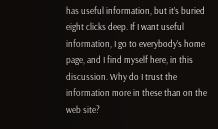has useful information, but it’s buried eight clicks deep. If I want useful information, I go to everybody’s home page, and I find myself here, in this discussion. Why do I trust the information more in these than on the web site?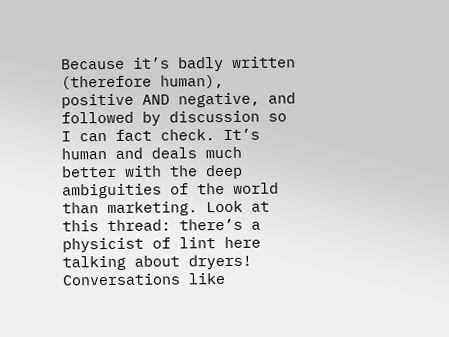Because it’s badly written (therefore human), positive AND negative, and followed by discussion so I can fact check. It’s human and deals much better with the deep ambiguities of the world than marketing. Look at this thread: there’s a physicist of lint here talking about dryers! Conversations like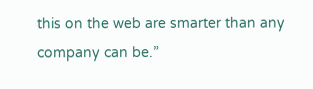this on the web are smarter than any company can be.”